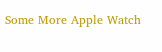Some More Apple Watch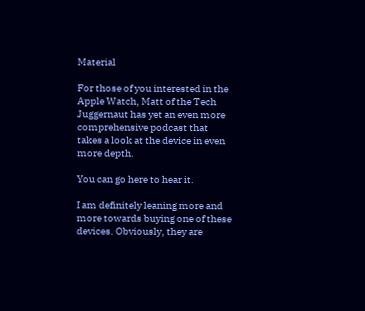Material

For those of you interested in the Apple Watch, Matt of the Tech Juggernaut has yet an even more comprehensive podcast that takes a look at the device in even more depth.

You can go here to hear it.

I am definitely leaning more and more towards buying one of these devices. Obviously, they are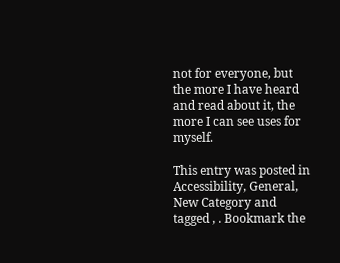not for everyone, but the more I have heard and read about it, the more I can see uses for myself.

This entry was posted in Accessibility, General, New Category and tagged , . Bookmark the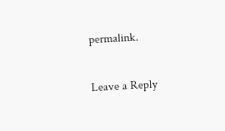permalink.

Leave a Reply